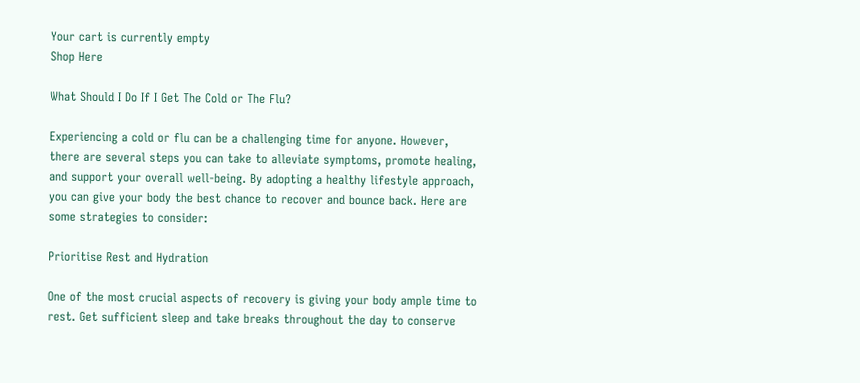Your cart is currently empty
Shop Here

What Should I Do If I Get The Cold or The Flu?

Experiencing a cold or flu can be a challenging time for anyone. However, there are several steps you can take to alleviate symptoms, promote healing, and support your overall well-being. By adopting a healthy lifestyle approach, you can give your body the best chance to recover and bounce back. Here are some strategies to consider:

Prioritise Rest and Hydration

One of the most crucial aspects of recovery is giving your body ample time to rest. Get sufficient sleep and take breaks throughout the day to conserve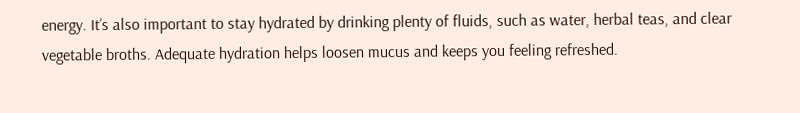energy. It’s also important to stay hydrated by drinking plenty of fluids, such as water, herbal teas, and clear vegetable broths. Adequate hydration helps loosen mucus and keeps you feeling refreshed.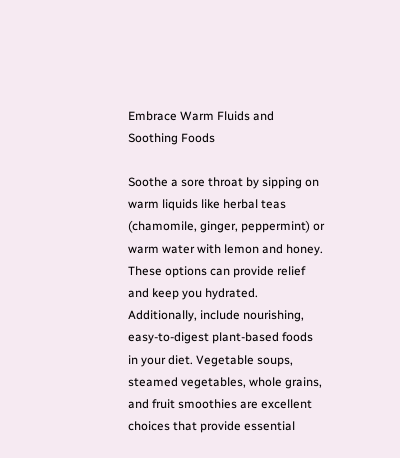Embrace Warm Fluids and Soothing Foods

Soothe a sore throat by sipping on warm liquids like herbal teas (chamomile, ginger, peppermint) or warm water with lemon and honey. These options can provide relief and keep you hydrated. Additionally, include nourishing, easy-to-digest plant-based foods in your diet. Vegetable soups, steamed vegetables, whole grains, and fruit smoothies are excellent choices that provide essential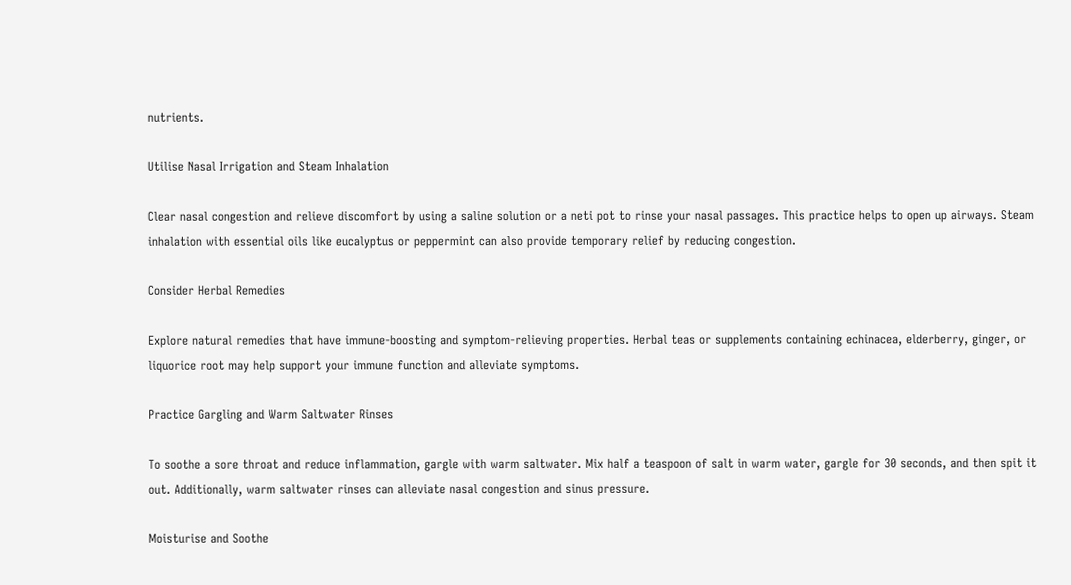nutrients.

Utilise Nasal Irrigation and Steam Inhalation

Clear nasal congestion and relieve discomfort by using a saline solution or a neti pot to rinse your nasal passages. This practice helps to open up airways. Steam inhalation with essential oils like eucalyptus or peppermint can also provide temporary relief by reducing congestion.

Consider Herbal Remedies

Explore natural remedies that have immune-boosting and symptom-relieving properties. Herbal teas or supplements containing echinacea, elderberry, ginger, or liquorice root may help support your immune function and alleviate symptoms.

Practice Gargling and Warm Saltwater Rinses

To soothe a sore throat and reduce inflammation, gargle with warm saltwater. Mix half a teaspoon of salt in warm water, gargle for 30 seconds, and then spit it out. Additionally, warm saltwater rinses can alleviate nasal congestion and sinus pressure.

Moisturise and Soothe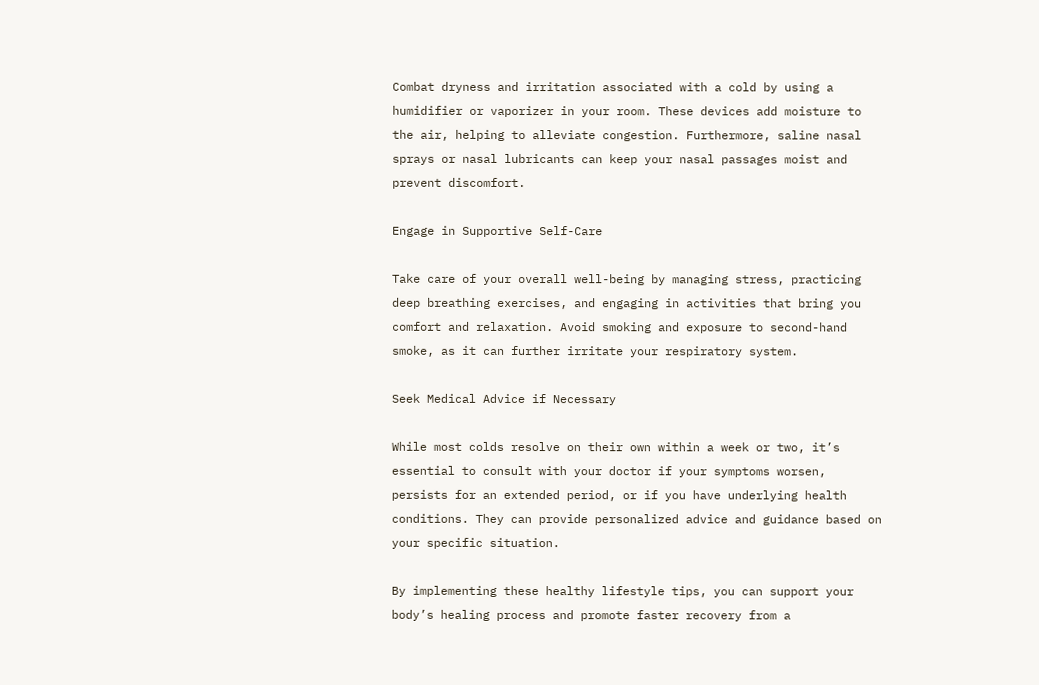Combat dryness and irritation associated with a cold by using a humidifier or vaporizer in your room. These devices add moisture to the air, helping to alleviate congestion. Furthermore, saline nasal sprays or nasal lubricants can keep your nasal passages moist and prevent discomfort.

Engage in Supportive Self-Care

Take care of your overall well-being by managing stress, practicing deep breathing exercises, and engaging in activities that bring you comfort and relaxation. Avoid smoking and exposure to second-hand smoke, as it can further irritate your respiratory system.

Seek Medical Advice if Necessary

While most colds resolve on their own within a week or two, it’s essential to consult with your doctor if your symptoms worsen, persists for an extended period, or if you have underlying health conditions. They can provide personalized advice and guidance based on your specific situation.

By implementing these healthy lifestyle tips, you can support your body’s healing process and promote faster recovery from a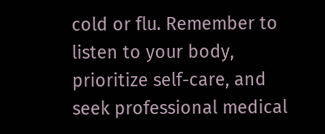cold or flu. Remember to listen to your body, prioritize self-care, and seek professional medical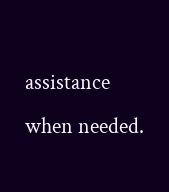assistance when needed.